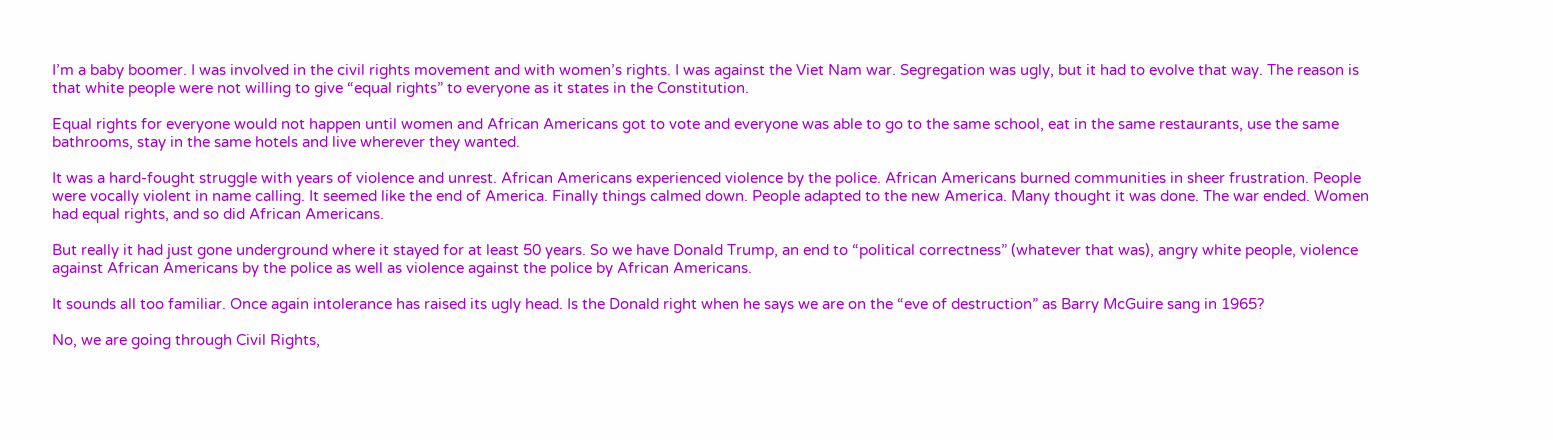I’m a baby boomer. I was involved in the civil rights movement and with women’s rights. I was against the Viet Nam war. Segregation was ugly, but it had to evolve that way. The reason is that white people were not willing to give “equal rights” to everyone as it states in the Constitution.

Equal rights for everyone would not happen until women and African Americans got to vote and everyone was able to go to the same school, eat in the same restaurants, use the same bathrooms, stay in the same hotels and live wherever they wanted.

It was a hard-fought struggle with years of violence and unrest. African Americans experienced violence by the police. African Americans burned communities in sheer frustration. People were vocally violent in name calling. It seemed like the end of America. Finally things calmed down. People adapted to the new America. Many thought it was done. The war ended. Women had equal rights, and so did African Americans.

But really it had just gone underground where it stayed for at least 50 years. So we have Donald Trump, an end to “political correctness” (whatever that was), angry white people, violence against African Americans by the police as well as violence against the police by African Americans.

It sounds all too familiar. Once again intolerance has raised its ugly head. Is the Donald right when he says we are on the “eve of destruction” as Barry McGuire sang in 1965?

No, we are going through Civil Rights,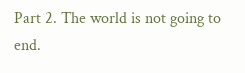Part 2. The world is not going to end.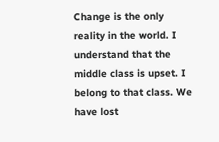Change is the only reality in the world. I understand that the middle class is upset. I belong to that class. We have lost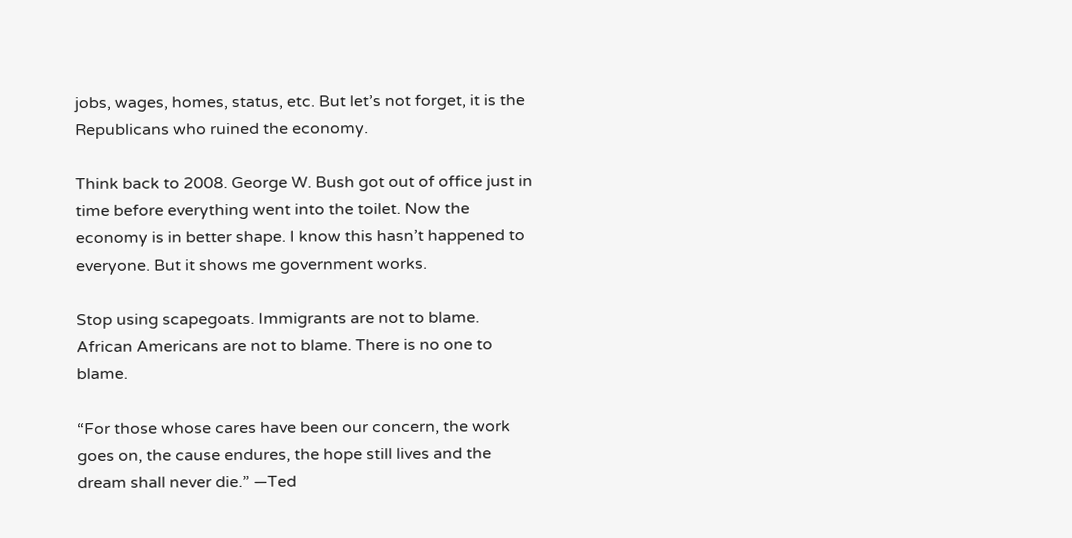jobs, wages, homes, status, etc. But let’s not forget, it is the Republicans who ruined the economy.

Think back to 2008. George W. Bush got out of office just in time before everything went into the toilet. Now the economy is in better shape. I know this hasn’t happened to everyone. But it shows me government works.

Stop using scapegoats. Immigrants are not to blame. African Americans are not to blame. There is no one to blame.

“For those whose cares have been our concern, the work goes on, the cause endures, the hope still lives and the dream shall never die.” —Ted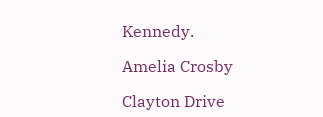Kennedy.

Amelia Crosby

Clayton Drive